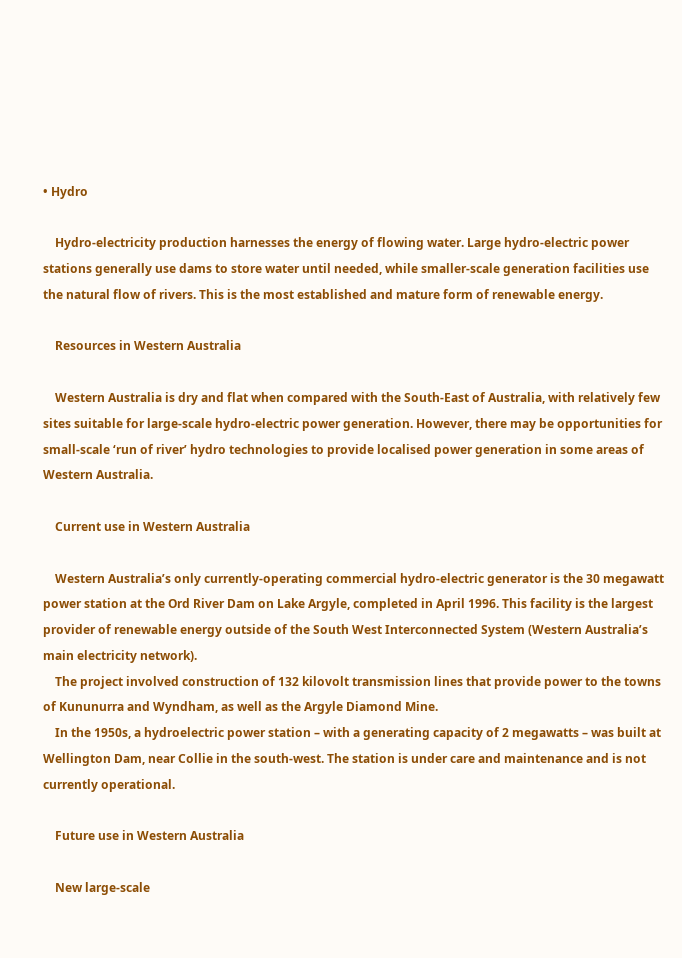• Hydro

    Hydro-electricity production harnesses the energy of flowing water. Large hydro-electric power stations generally use dams to store water until needed, while smaller-scale generation facilities use the natural flow of rivers. This is the most established and mature form of renewable energy.

    Resources in Western Australia

    Western Australia is dry and flat when compared with the South-East of Australia, with relatively few sites suitable for large-scale hydro-electric power generation. However, there may be opportunities for small-scale ‘run of river’ hydro technologies to provide localised power generation in some areas of Western Australia.

    Current use in Western Australia

    Western Australia’s only currently-operating commercial hydro-electric generator is the 30 megawatt power station at the Ord River Dam on Lake Argyle, completed in April 1996. This facility is the largest provider of renewable energy outside of the South West Interconnected System (Western Australia’s main electricity network).
    The project involved construction of 132 kilovolt transmission lines that provide power to the towns of Kununurra and Wyndham, as well as the Argyle Diamond Mine.
    In the 1950s, a hydroelectric power station – with a generating capacity of 2 megawatts – was built at Wellington Dam, near Collie in the south-west. The station is under care and maintenance and is not currently operational.

    Future use in Western Australia

    New large-scale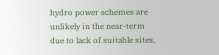hydro power schemes are unlikely in the near-term due to lack of suitable sites,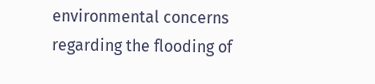environmental concerns regarding the flooding of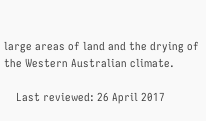large areas of land and the drying of the Western Australian climate.

    Last reviewed: 26 April 2017